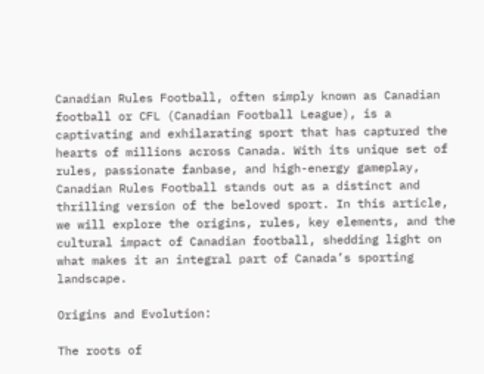Canadian Rules Football, often simply known as Canadian football or CFL (Canadian Football League), is a captivating and exhilarating sport that has captured the hearts of millions across Canada. With its unique set of rules, passionate fanbase, and high-energy gameplay, Canadian Rules Football stands out as a distinct and thrilling version of the beloved sport. In this article, we will explore the origins, rules, key elements, and the cultural impact of Canadian football, shedding light on what makes it an integral part of Canada’s sporting landscape.

Origins and Evolution:

The roots of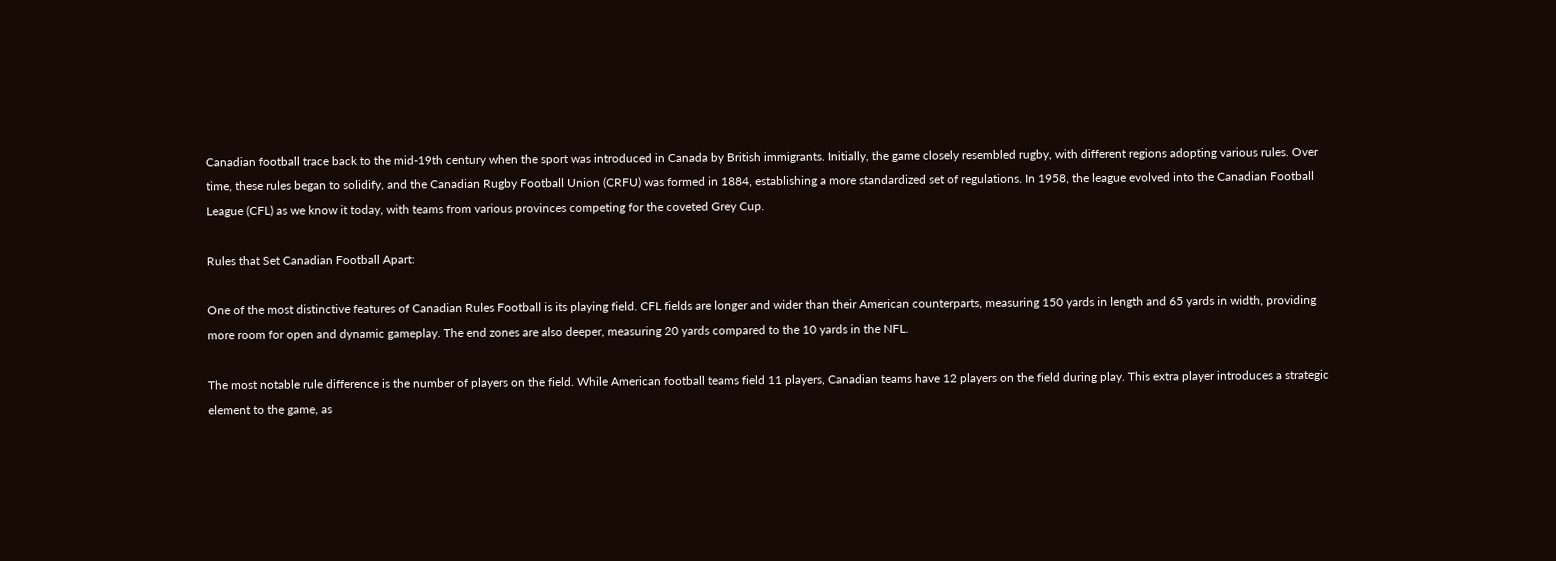Canadian football trace back to the mid-19th century when the sport was introduced in Canada by British immigrants. Initially, the game closely resembled rugby, with different regions adopting various rules. Over time, these rules began to solidify, and the Canadian Rugby Football Union (CRFU) was formed in 1884, establishing a more standardized set of regulations. In 1958, the league evolved into the Canadian Football League (CFL) as we know it today, with teams from various provinces competing for the coveted Grey Cup.

Rules that Set Canadian Football Apart:

One of the most distinctive features of Canadian Rules Football is its playing field. CFL fields are longer and wider than their American counterparts, measuring 150 yards in length and 65 yards in width, providing more room for open and dynamic gameplay. The end zones are also deeper, measuring 20 yards compared to the 10 yards in the NFL.

The most notable rule difference is the number of players on the field. While American football teams field 11 players, Canadian teams have 12 players on the field during play. This extra player introduces a strategic element to the game, as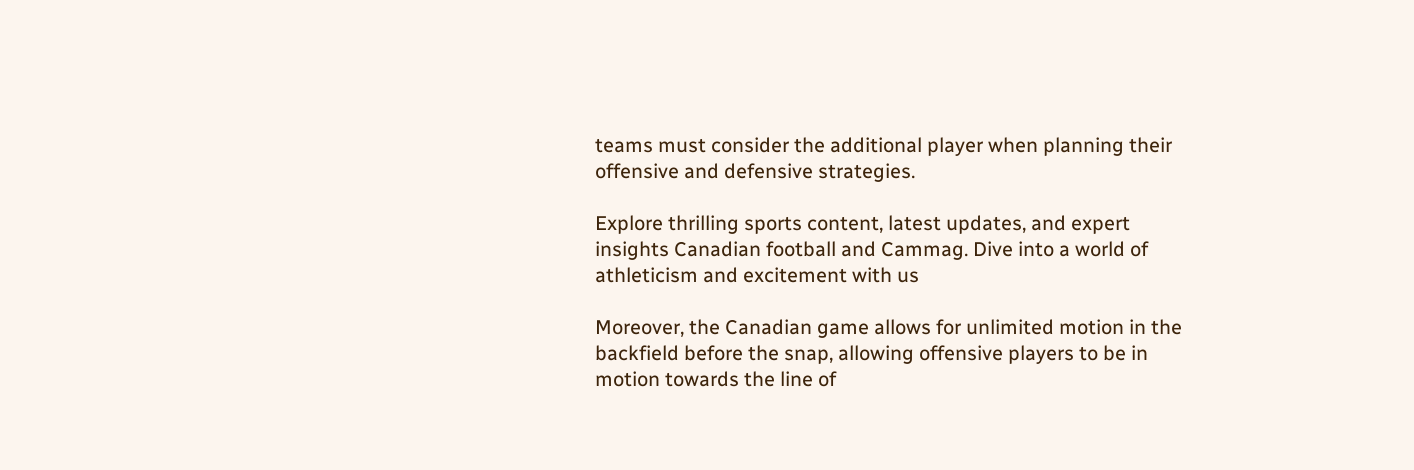teams must consider the additional player when planning their offensive and defensive strategies.

Explore thrilling sports content, latest updates, and expert insights Canadian football and Cammag. Dive into a world of athleticism and excitement with us

Moreover, the Canadian game allows for unlimited motion in the backfield before the snap, allowing offensive players to be in motion towards the line of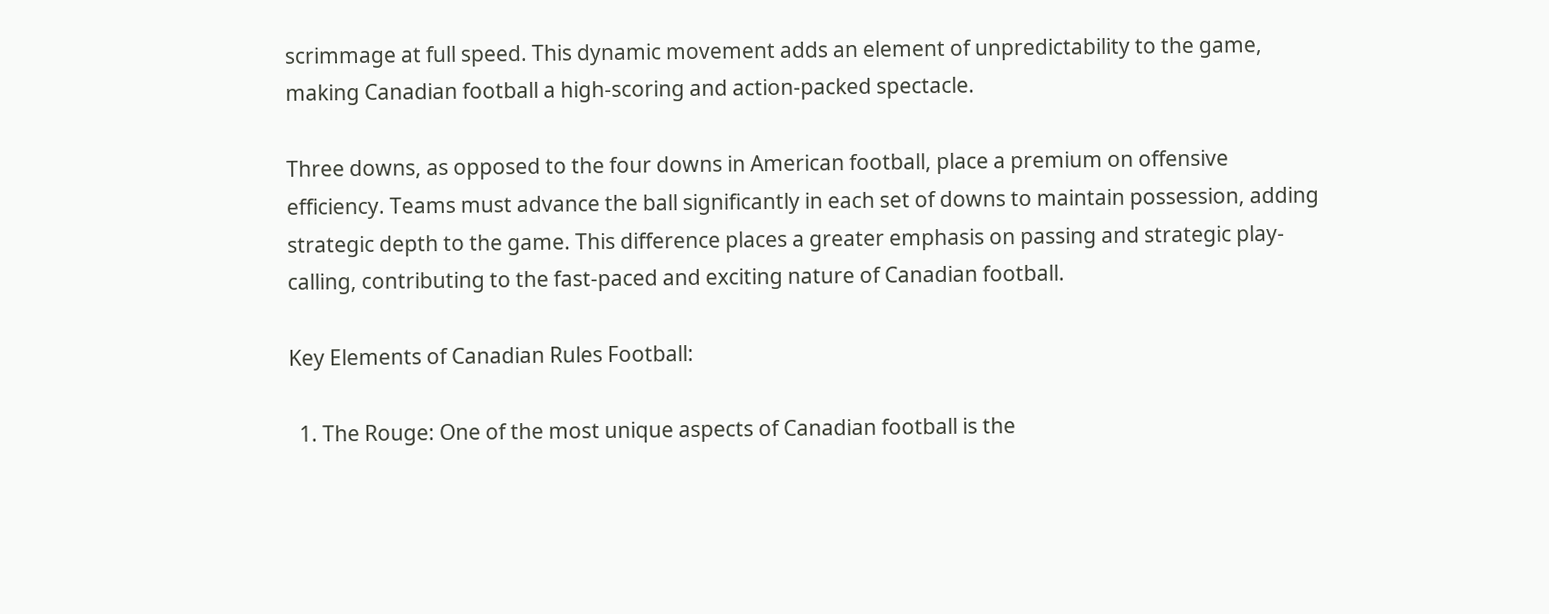scrimmage at full speed. This dynamic movement adds an element of unpredictability to the game, making Canadian football a high-scoring and action-packed spectacle.

Three downs, as opposed to the four downs in American football, place a premium on offensive efficiency. Teams must advance the ball significantly in each set of downs to maintain possession, adding strategic depth to the game. This difference places a greater emphasis on passing and strategic play-calling, contributing to the fast-paced and exciting nature of Canadian football.

Key Elements of Canadian Rules Football:

  1. The Rouge: One of the most unique aspects of Canadian football is the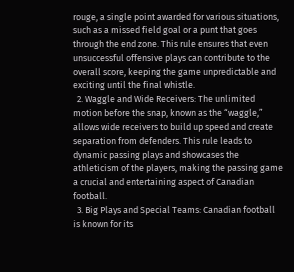rouge, a single point awarded for various situations, such as a missed field goal or a punt that goes through the end zone. This rule ensures that even unsuccessful offensive plays can contribute to the overall score, keeping the game unpredictable and exciting until the final whistle.
  2. Waggle and Wide Receivers: The unlimited motion before the snap, known as the “waggle,” allows wide receivers to build up speed and create separation from defenders. This rule leads to dynamic passing plays and showcases the athleticism of the players, making the passing game a crucial and entertaining aspect of Canadian football.
  3. Big Plays and Special Teams: Canadian football is known for its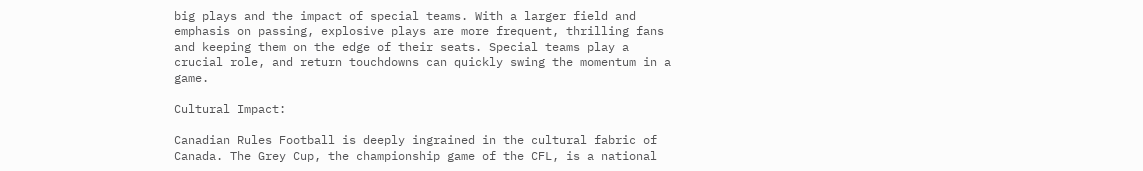big plays and the impact of special teams. With a larger field and emphasis on passing, explosive plays are more frequent, thrilling fans and keeping them on the edge of their seats. Special teams play a crucial role, and return touchdowns can quickly swing the momentum in a game.

Cultural Impact:

Canadian Rules Football is deeply ingrained in the cultural fabric of Canada. The Grey Cup, the championship game of the CFL, is a national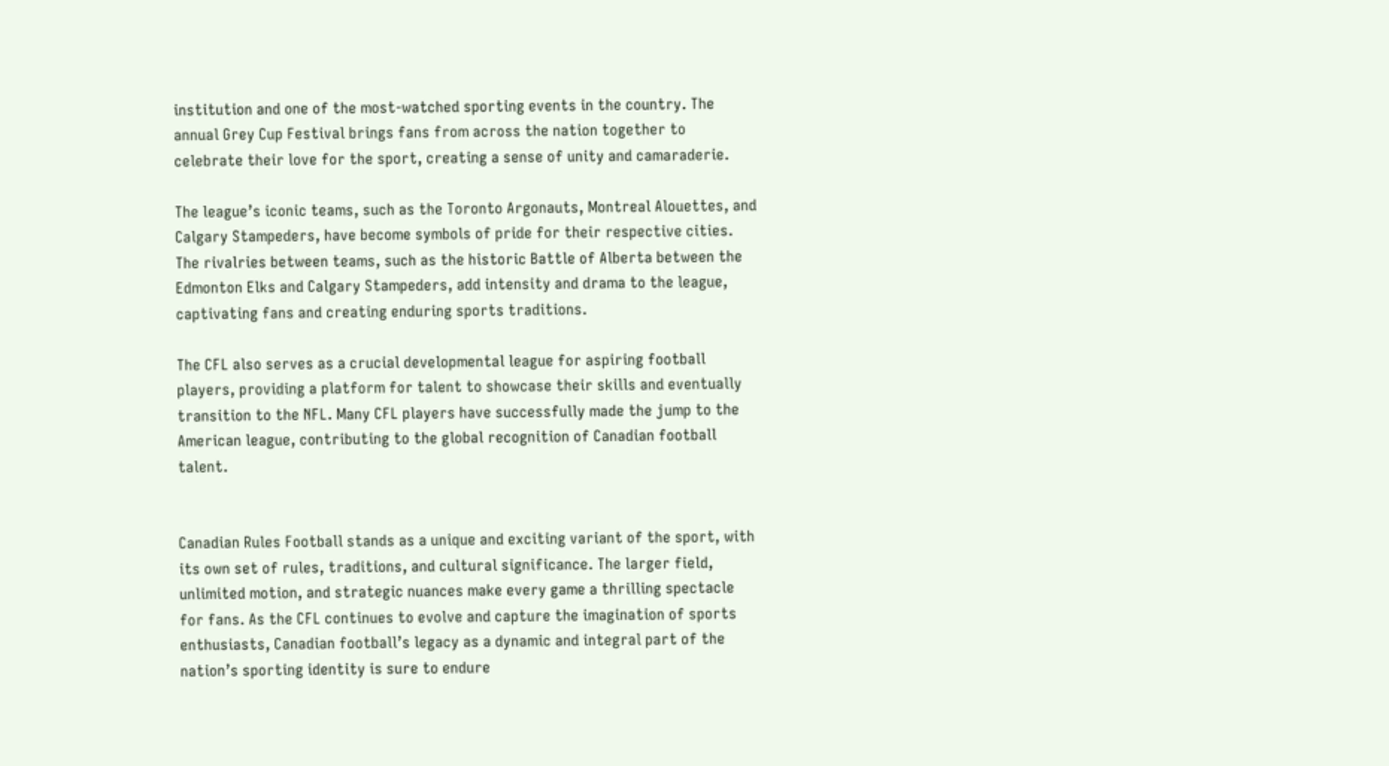institution and one of the most-watched sporting events in the country. The annual Grey Cup Festival brings fans from across the nation together to celebrate their love for the sport, creating a sense of unity and camaraderie.

The league’s iconic teams, such as the Toronto Argonauts, Montreal Alouettes, and Calgary Stampeders, have become symbols of pride for their respective cities. The rivalries between teams, such as the historic Battle of Alberta between the Edmonton Elks and Calgary Stampeders, add intensity and drama to the league, captivating fans and creating enduring sports traditions.

The CFL also serves as a crucial developmental league for aspiring football players, providing a platform for talent to showcase their skills and eventually transition to the NFL. Many CFL players have successfully made the jump to the American league, contributing to the global recognition of Canadian football talent.


Canadian Rules Football stands as a unique and exciting variant of the sport, with its own set of rules, traditions, and cultural significance. The larger field, unlimited motion, and strategic nuances make every game a thrilling spectacle for fans. As the CFL continues to evolve and capture the imagination of sports enthusiasts, Canadian football’s legacy as a dynamic and integral part of the nation’s sporting identity is sure to endure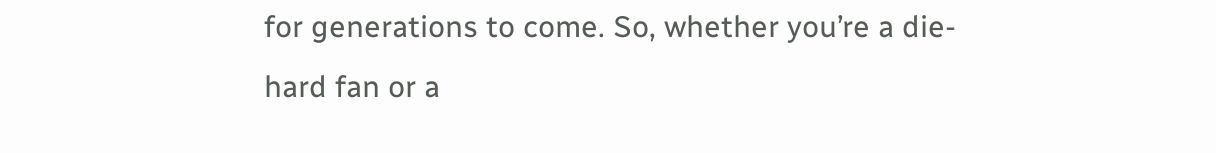for generations to come. So, whether you’re a die-hard fan or a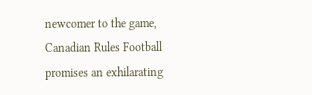newcomer to the game, Canadian Rules Football promises an exhilarating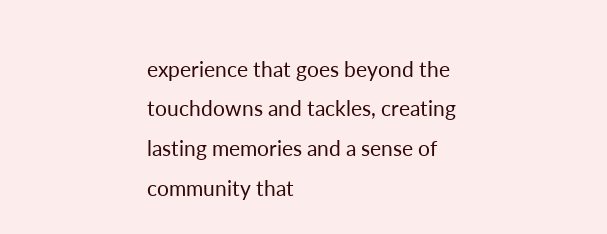experience that goes beyond the touchdowns and tackles, creating lasting memories and a sense of community that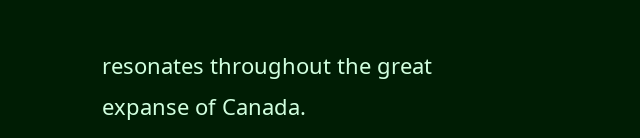resonates throughout the great expanse of Canada.